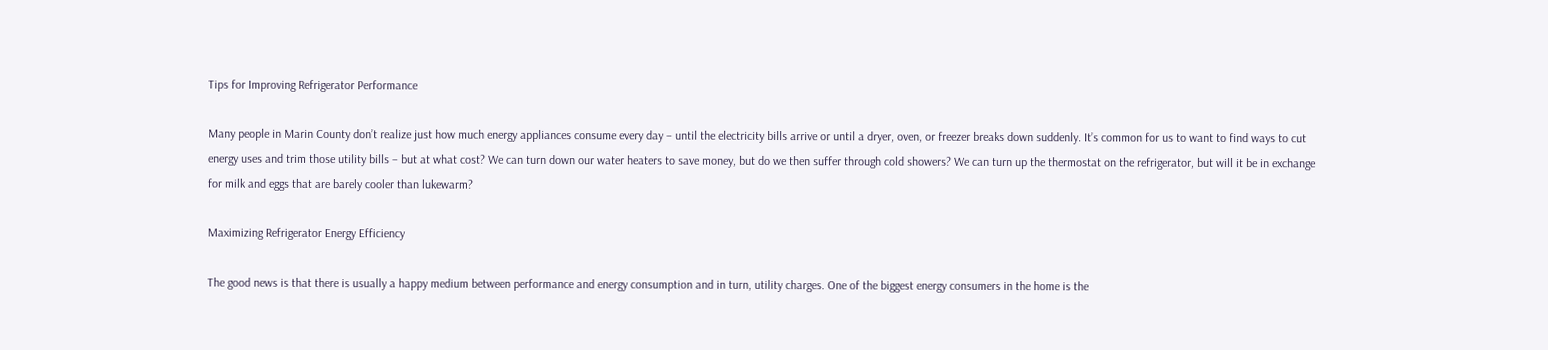Tips for Improving Refrigerator Performance

Many people in Marin County don’t realize just how much energy appliances consume every day – until the electricity bills arrive or until a dryer, oven, or freezer breaks down suddenly. It’s common for us to want to find ways to cut energy uses and trim those utility bills – but at what cost? We can turn down our water heaters to save money, but do we then suffer through cold showers? We can turn up the thermostat on the refrigerator, but will it be in exchange for milk and eggs that are barely cooler than lukewarm?

Maximizing Refrigerator Energy Efficiency

The good news is that there is usually a happy medium between performance and energy consumption and in turn, utility charges. One of the biggest energy consumers in the home is the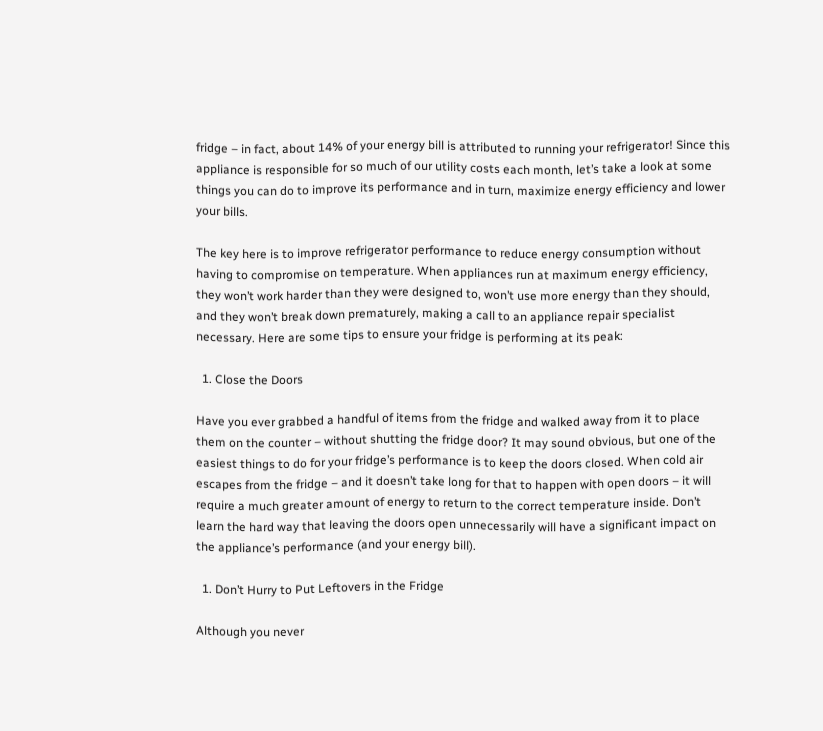fridge – in fact, about 14% of your energy bill is attributed to running your refrigerator! Since this appliance is responsible for so much of our utility costs each month, let’s take a look at some things you can do to improve its performance and in turn, maximize energy efficiency and lower your bills.

The key here is to improve refrigerator performance to reduce energy consumption without having to compromise on temperature. When appliances run at maximum energy efficiency, they won’t work harder than they were designed to, won’t use more energy than they should, and they won’t break down prematurely, making a call to an appliance repair specialist necessary. Here are some tips to ensure your fridge is performing at its peak:

  1. Close the Doors

Have you ever grabbed a handful of items from the fridge and walked away from it to place them on the counter – without shutting the fridge door? It may sound obvious, but one of the easiest things to do for your fridge’s performance is to keep the doors closed. When cold air escapes from the fridge – and it doesn’t take long for that to happen with open doors – it will require a much greater amount of energy to return to the correct temperature inside. Don’t learn the hard way that leaving the doors open unnecessarily will have a significant impact on the appliance’s performance (and your energy bill).

  1. Don’t Hurry to Put Leftovers in the Fridge

Although you never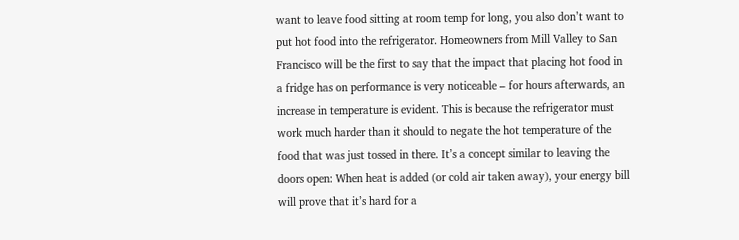want to leave food sitting at room temp for long, you also don’t want to put hot food into the refrigerator. Homeowners from Mill Valley to San Francisco will be the first to say that the impact that placing hot food in a fridge has on performance is very noticeable – for hours afterwards, an increase in temperature is evident. This is because the refrigerator must work much harder than it should to negate the hot temperature of the food that was just tossed in there. It’s a concept similar to leaving the doors open: When heat is added (or cold air taken away), your energy bill will prove that it’s hard for a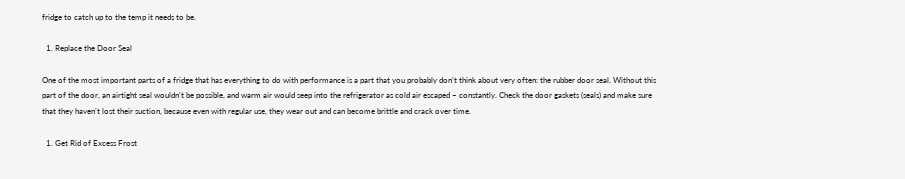fridge to catch up to the temp it needs to be.

  1. Replace the Door Seal

One of the most important parts of a fridge that has everything to do with performance is a part that you probably don’t think about very often: the rubber door seal. Without this part of the door, an airtight seal wouldn’t be possible, and warm air would seep into the refrigerator as cold air escaped – constantly. Check the door gaskets (seals) and make sure that they haven’t lost their suction, because even with regular use, they wear out and can become brittle and crack over time.

  1. Get Rid of Excess Frost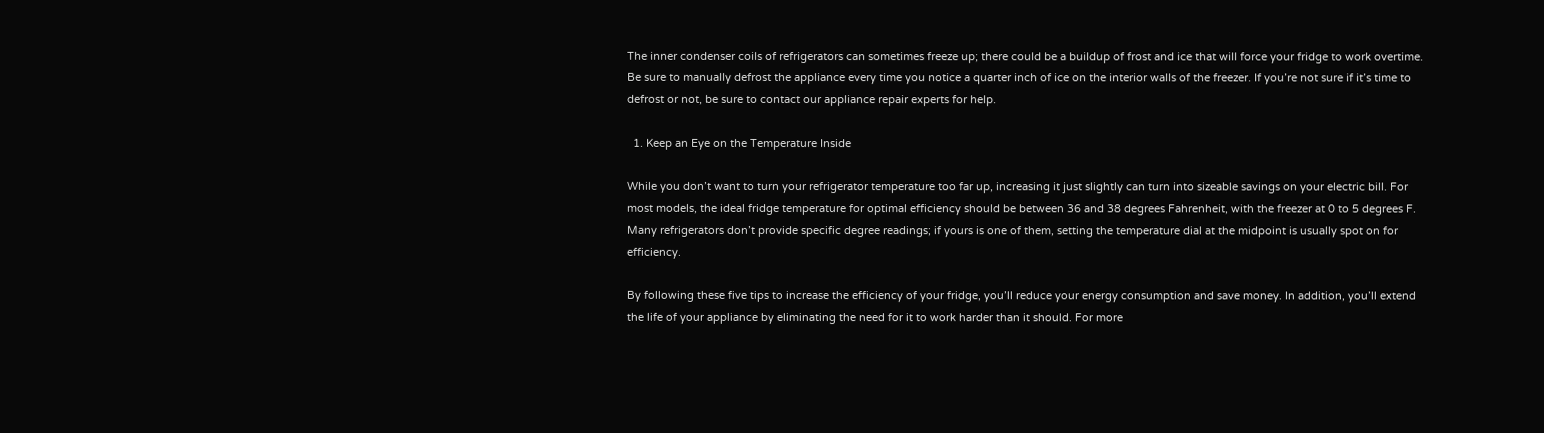The inner condenser coils of refrigerators can sometimes freeze up; there could be a buildup of frost and ice that will force your fridge to work overtime. Be sure to manually defrost the appliance every time you notice a quarter inch of ice on the interior walls of the freezer. If you’re not sure if it’s time to defrost or not, be sure to contact our appliance repair experts for help.

  1. Keep an Eye on the Temperature Inside

While you don’t want to turn your refrigerator temperature too far up, increasing it just slightly can turn into sizeable savings on your electric bill. For most models, the ideal fridge temperature for optimal efficiency should be between 36 and 38 degrees Fahrenheit, with the freezer at 0 to 5 degrees F. Many refrigerators don’t provide specific degree readings; if yours is one of them, setting the temperature dial at the midpoint is usually spot on for efficiency.

By following these five tips to increase the efficiency of your fridge, you’ll reduce your energy consumption and save money. In addition, you’ll extend the life of your appliance by eliminating the need for it to work harder than it should. For more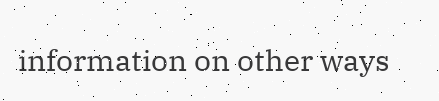information on other ways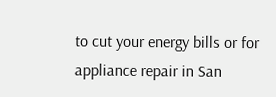to cut your energy bills or for appliance repair in San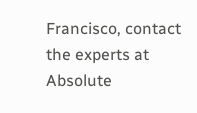Francisco, contact the experts at Absolute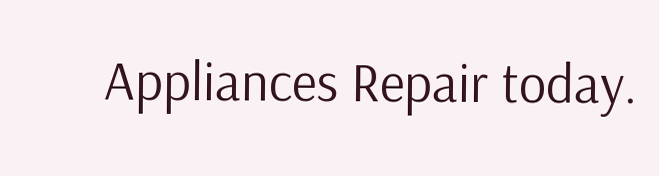Appliances Repair today.